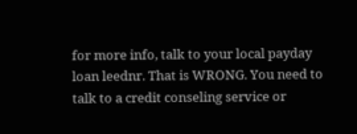for more info, talk to your local payday loan leednr. That is WRONG. You need to talk to a credit conseling service or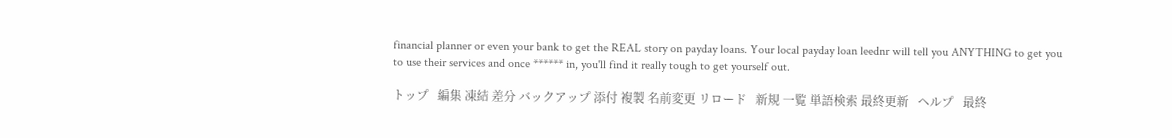financial planner or even your bank to get the REAL story on payday loans. Your local payday loan leednr will tell you ANYTHING to get you to use their services and once ****** in, you'll find it really tough to get yourself out.

トップ   編集 凍結 差分 バックアップ 添付 複製 名前変更 リロード   新規 一覧 単語検索 最終更新   ヘルプ   最終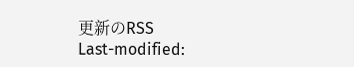更新のRSS
Last-modified: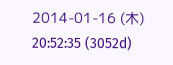2014-01-16 (木) 20:52:35 (3052d)